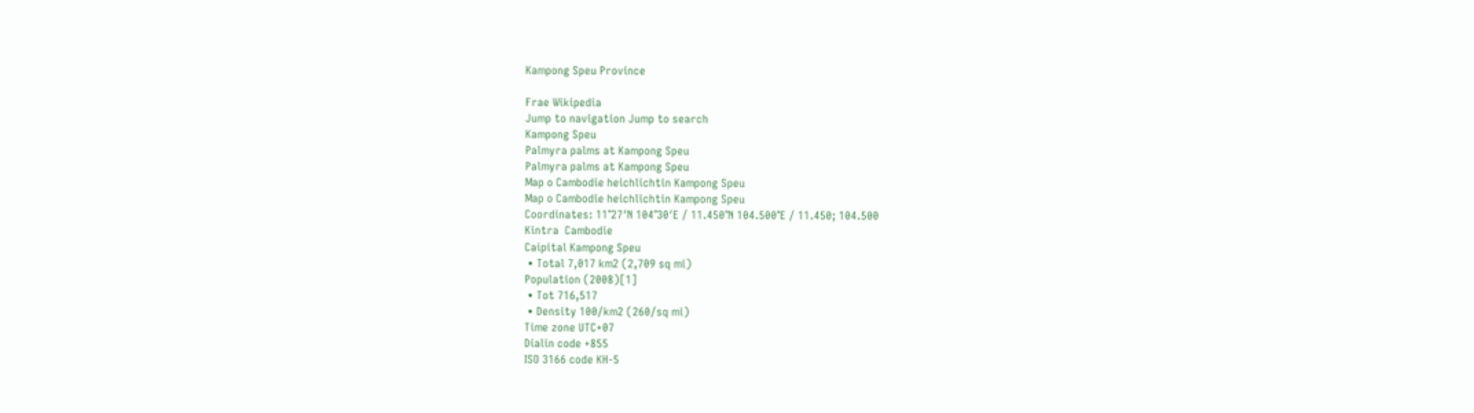Kampong Speu Province

Frae Wikipedia
Jump to navigation Jump to search
Kampong Speu
Palmyra palms at Kampong Speu
Palmyra palms at Kampong Speu
Map o Cambodie heichlichtin Kampong Speu
Map o Cambodie heichlichtin Kampong Speu
Coordinates: 11°27′N 104°30′E / 11.450°N 104.500°E / 11.450; 104.500
Kintra  Cambodie
Caipital Kampong Speu
 • Total 7,017 km2 (2,709 sq mi)
Population (2008)[1]
 • Tot 716,517
 • Density 100/km2 (260/sq mi)
Time zone UTC+07
Dialin code +855
ISO 3166 code KH-5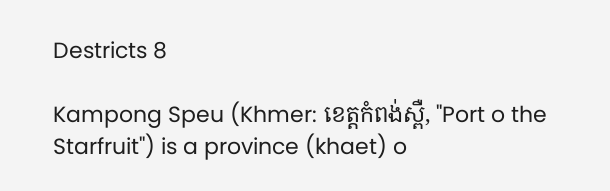Destricts 8

Kampong Speu (Khmer: ខេត្តកំពង់ស្ពឺ, "Port o the Starfruit") is a province (khaet) o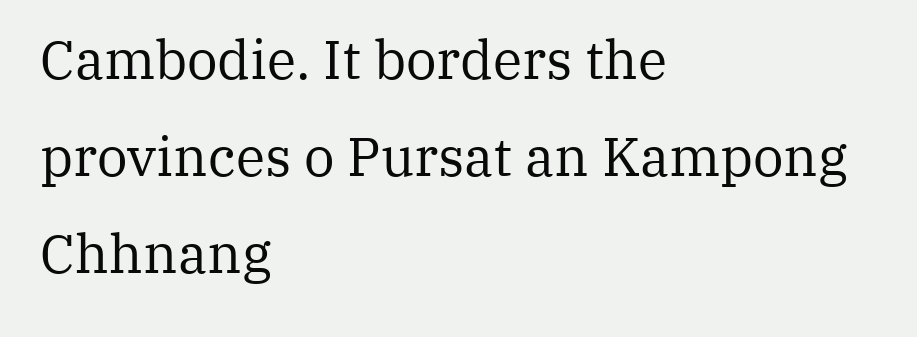Cambodie. It borders the provinces o Pursat an Kampong Chhnang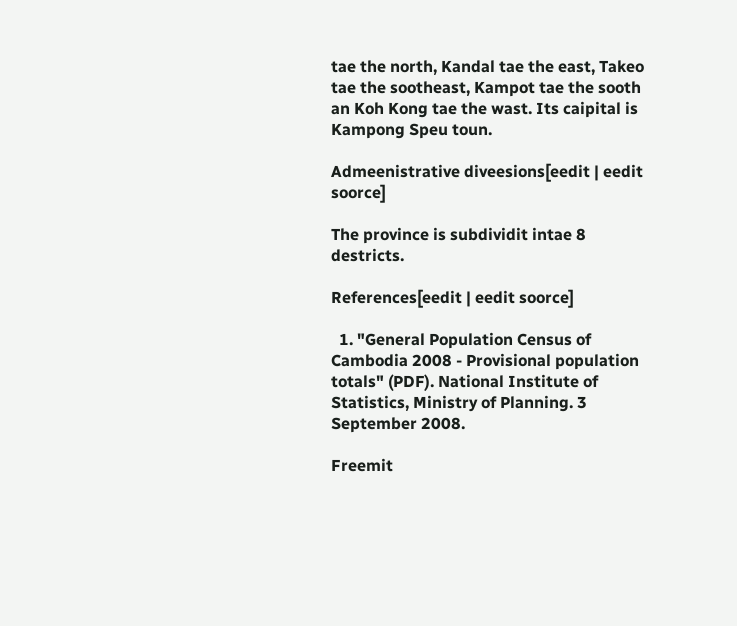tae the north, Kandal tae the east, Takeo tae the sootheast, Kampot tae the sooth an Koh Kong tae the wast. Its caipital is Kampong Speu toun.

Admeenistrative diveesions[eedit | eedit soorce]

The province is subdividit intae 8 destricts.

References[eedit | eedit soorce]

  1. "General Population Census of Cambodia 2008 - Provisional population totals" (PDF). National Institute of Statistics, Ministry of Planning. 3 September 2008.

Freemit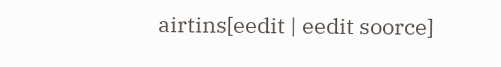airtins[eedit | eedit soorce]